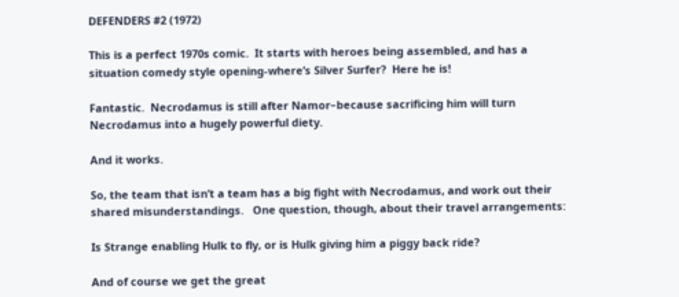DEFENDERS #2 (1972)

This is a perfect 1970s comic.  It starts with heroes being assembled, and has a situation comedy style opening-where’s Silver Surfer?  Here he is!

Fantastic.  Necrodamus is still after Namor–because sacrificing him will turn Necrodamus into a hugely powerful diety.

And it works.

So, the team that isn’t a team has a big fight with Necrodamus, and work out their shared misunderstandings.   One question, though, about their travel arrangements:

Is Strange enabling Hulk to fly, or is Hulk giving him a piggy back ride?

And of course we get the great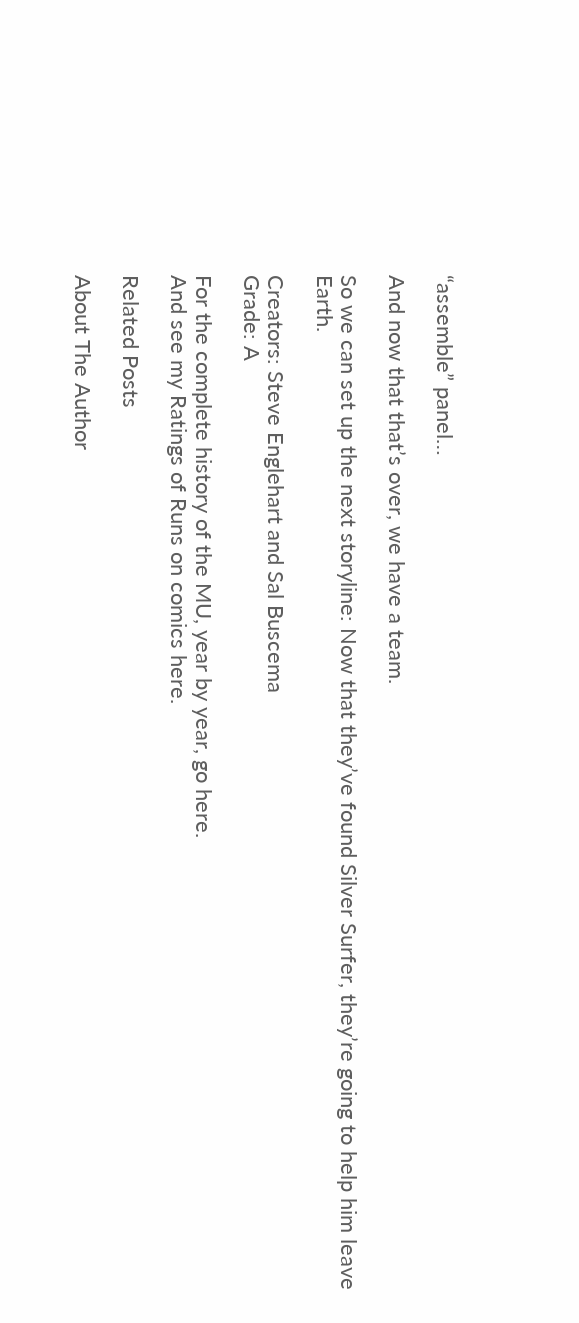“assemble” panel…

And now that that’s over, we have a team.

So we can set up the next storyline: Now that they’ve found Silver Surfer, they’re going to help him leave Earth.

Creators: Steve Englehart and Sal Buscema
Grade: A

For the complete history of the MU, year by year, go here.
And see my Ratings of Runs on comics here.

Related Posts

About The Author